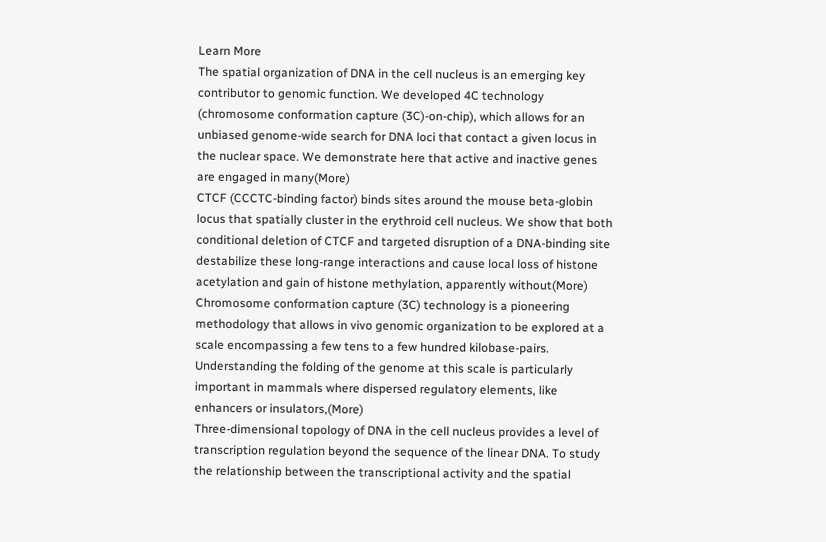Learn More
The spatial organization of DNA in the cell nucleus is an emerging key contributor to genomic function. We developed 4C technology (chromosome conformation capture (3C)-on-chip), which allows for an unbiased genome-wide search for DNA loci that contact a given locus in the nuclear space. We demonstrate here that active and inactive genes are engaged in many(More)
CTCF (CCCTC-binding factor) binds sites around the mouse beta-globin locus that spatially cluster in the erythroid cell nucleus. We show that both conditional deletion of CTCF and targeted disruption of a DNA-binding site destabilize these long-range interactions and cause local loss of histone acetylation and gain of histone methylation, apparently without(More)
Chromosome conformation capture (3C) technology is a pioneering methodology that allows in vivo genomic organization to be explored at a scale encompassing a few tens to a few hundred kilobase-pairs. Understanding the folding of the genome at this scale is particularly important in mammals where dispersed regulatory elements, like enhancers or insulators,(More)
Three-dimensional topology of DNA in the cell nucleus provides a level of transcription regulation beyond the sequence of the linear DNA. To study the relationship between the transcriptional activity and the spatial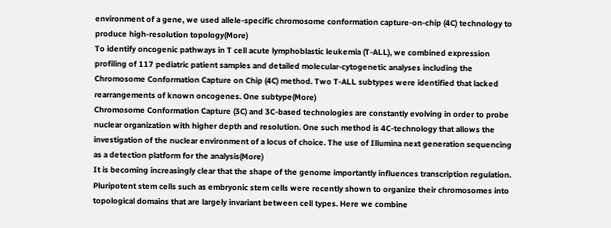environment of a gene, we used allele-specific chromosome conformation capture-on-chip (4C) technology to produce high-resolution topology(More)
To identify oncogenic pathways in T cell acute lymphoblastic leukemia (T-ALL), we combined expression profiling of 117 pediatric patient samples and detailed molecular-cytogenetic analyses including the Chromosome Conformation Capture on Chip (4C) method. Two T-ALL subtypes were identified that lacked rearrangements of known oncogenes. One subtype(More)
Chromosome Conformation Capture (3C) and 3C-based technologies are constantly evolving in order to probe nuclear organization with higher depth and resolution. One such method is 4C-technology that allows the investigation of the nuclear environment of a locus of choice. The use of Illumina next generation sequencing as a detection platform for the analysis(More)
It is becoming increasingly clear that the shape of the genome importantly influences transcription regulation. Pluripotent stem cells such as embryonic stem cells were recently shown to organize their chromosomes into topological domains that are largely invariant between cell types. Here we combine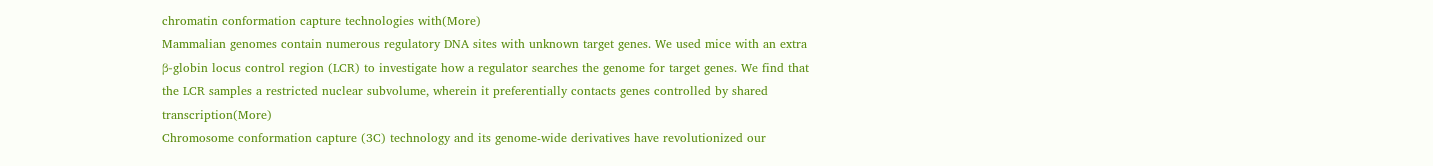chromatin conformation capture technologies with(More)
Mammalian genomes contain numerous regulatory DNA sites with unknown target genes. We used mice with an extra β-globin locus control region (LCR) to investigate how a regulator searches the genome for target genes. We find that the LCR samples a restricted nuclear subvolume, wherein it preferentially contacts genes controlled by shared transcription(More)
Chromosome conformation capture (3C) technology and its genome-wide derivatives have revolutionized our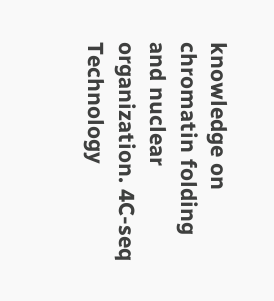knowledge on chromatin folding and nuclear organization. 4C-seq Technology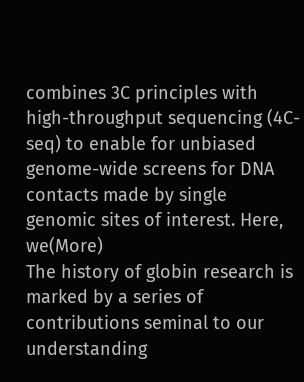combines 3C principles with high-throughput sequencing (4C-seq) to enable for unbiased genome-wide screens for DNA contacts made by single genomic sites of interest. Here, we(More)
The history of globin research is marked by a series of contributions seminal to our understanding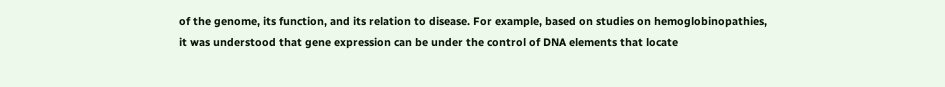of the genome, its function, and its relation to disease. For example, based on studies on hemoglobinopathies, it was understood that gene expression can be under the control of DNA elements that locate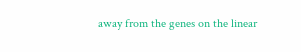away from the genes on the linear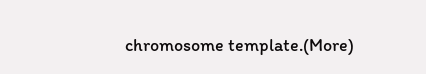chromosome template.(More)